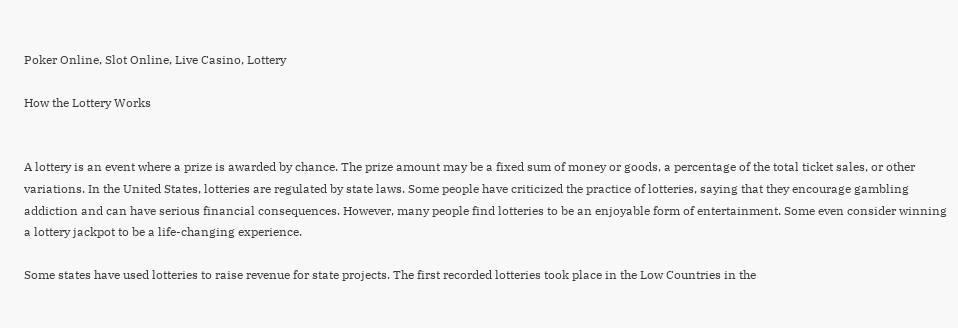Poker Online, Slot Online, Live Casino, Lottery

How the Lottery Works


A lottery is an event where a prize is awarded by chance. The prize amount may be a fixed sum of money or goods, a percentage of the total ticket sales, or other variations. In the United States, lotteries are regulated by state laws. Some people have criticized the practice of lotteries, saying that they encourage gambling addiction and can have serious financial consequences. However, many people find lotteries to be an enjoyable form of entertainment. Some even consider winning a lottery jackpot to be a life-changing experience.

Some states have used lotteries to raise revenue for state projects. The first recorded lotteries took place in the Low Countries in the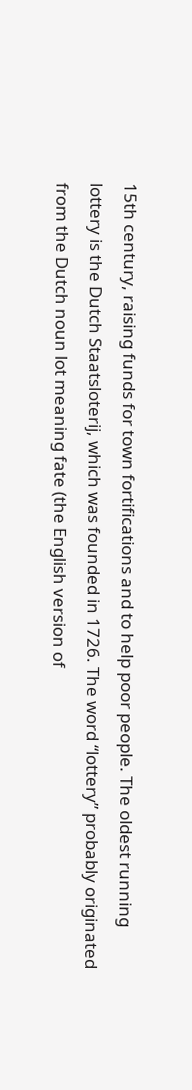15th century, raising funds for town fortifications and to help poor people. The oldest running lottery is the Dutch Staatsloterij, which was founded in 1726. The word “lottery” probably originated from the Dutch noun lot meaning fate (the English version of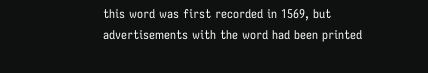this word was first recorded in 1569, but advertisements with the word had been printed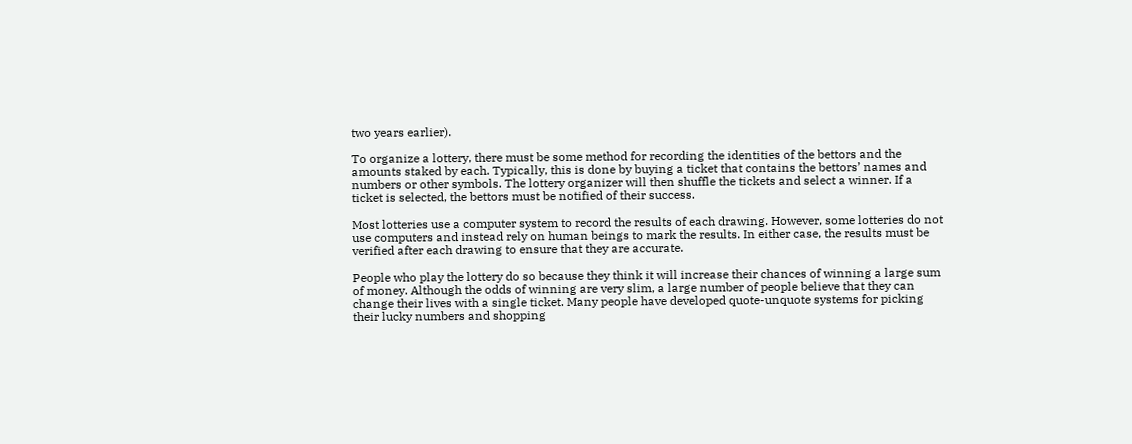two years earlier).

To organize a lottery, there must be some method for recording the identities of the bettors and the amounts staked by each. Typically, this is done by buying a ticket that contains the bettors’ names and numbers or other symbols. The lottery organizer will then shuffle the tickets and select a winner. If a ticket is selected, the bettors must be notified of their success.

Most lotteries use a computer system to record the results of each drawing. However, some lotteries do not use computers and instead rely on human beings to mark the results. In either case, the results must be verified after each drawing to ensure that they are accurate.

People who play the lottery do so because they think it will increase their chances of winning a large sum of money. Although the odds of winning are very slim, a large number of people believe that they can change their lives with a single ticket. Many people have developed quote-unquote systems for picking their lucky numbers and shopping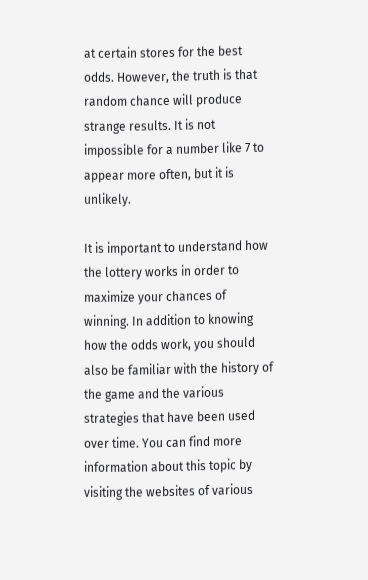at certain stores for the best odds. However, the truth is that random chance will produce strange results. It is not impossible for a number like 7 to appear more often, but it is unlikely.

It is important to understand how the lottery works in order to maximize your chances of winning. In addition to knowing how the odds work, you should also be familiar with the history of the game and the various strategies that have been used over time. You can find more information about this topic by visiting the websites of various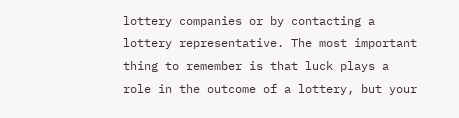lottery companies or by contacting a lottery representative. The most important thing to remember is that luck plays a role in the outcome of a lottery, but your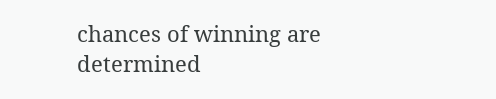chances of winning are determined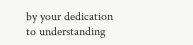by your dedication to understanding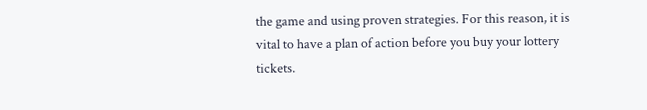the game and using proven strategies. For this reason, it is vital to have a plan of action before you buy your lottery tickets.